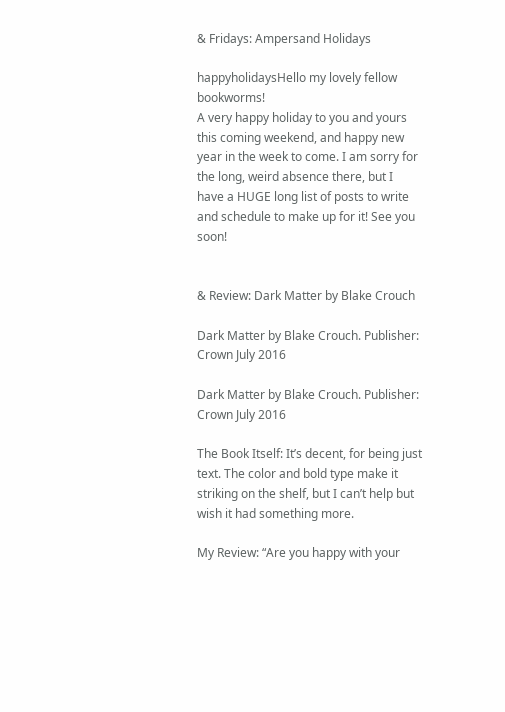& Fridays: Ampersand Holidays

happyholidaysHello my lovely fellow bookworms!
A very happy holiday to you and yours this coming weekend, and happy new year in the week to come. I am sorry for the long, weird absence there, but I have a HUGE long list of posts to write and schedule to make up for it! See you soon!


& Review: Dark Matter by Blake Crouch

Dark Matter by Blake Crouch. Publisher: Crown July 2016

Dark Matter by Blake Crouch. Publisher: Crown July 2016

The Book Itself: It’s decent, for being just text. The color and bold type make it striking on the shelf, but I can’t help but wish it had something more.

My Review: “Are you happy with your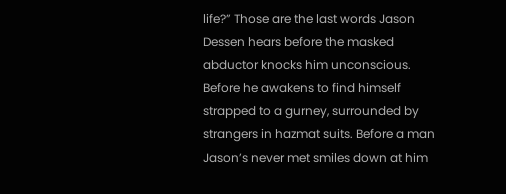life?” Those are the last words Jason Dessen hears before the masked abductor knocks him unconscious. Before he awakens to find himself strapped to a gurney, surrounded by strangers in hazmat suits. Before a man Jason’s never met smiles down at him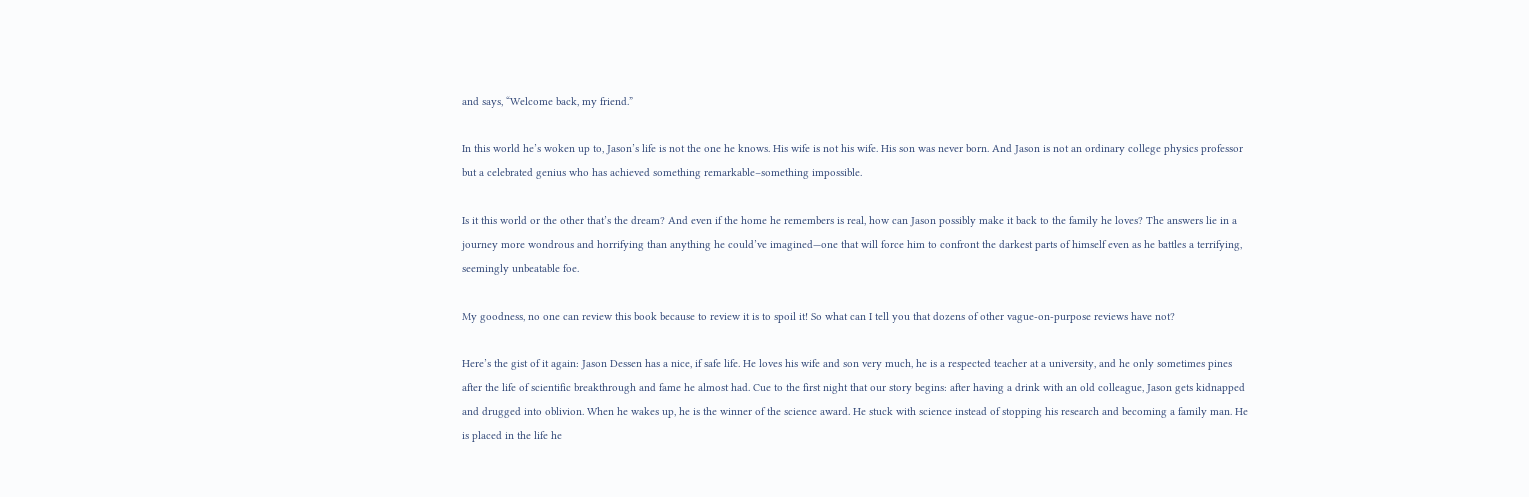and says, “Welcome back, my friend.”

In this world he’s woken up to, Jason’s life is not the one he knows. His wife is not his wife. His son was never born. And Jason is not an ordinary college physics professor but a celebrated genius who has achieved something remarkable–something impossible.

Is it this world or the other that’s the dream? And even if the home he remembers is real, how can Jason possibly make it back to the family he loves? The answers lie in a journey more wondrous and horrifying than anything he could’ve imagined—one that will force him to confront the darkest parts of himself even as he battles a terrifying, seemingly unbeatable foe.

My goodness, no one can review this book because to review it is to spoil it! So what can I tell you that dozens of other vague-on-purpose reviews have not?

Here’s the gist of it again: Jason Dessen has a nice, if safe life. He loves his wife and son very much, he is a respected teacher at a university, and he only sometimes pines after the life of scientific breakthrough and fame he almost had. Cue to the first night that our story begins: after having a drink with an old colleague, Jason gets kidnapped and drugged into oblivion. When he wakes up, he is the winner of the science award. He stuck with science instead of stopping his research and becoming a family man. He is placed in the life he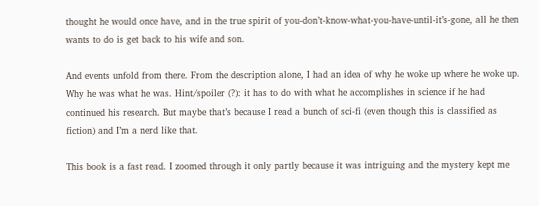thought he would once have, and in the true spirit of you-don’t-know-what-you-have-until-it’s-gone, all he then wants to do is get back to his wife and son.

And events unfold from there. From the description alone, I had an idea of why he woke up where he woke up. Why he was what he was. Hint/spoiler (?): it has to do with what he accomplishes in science if he had continued his research. But maybe that’s because I read a bunch of sci-fi (even though this is classified as fiction) and I’m a nerd like that.

This book is a fast read. I zoomed through it only partly because it was intriguing and the mystery kept me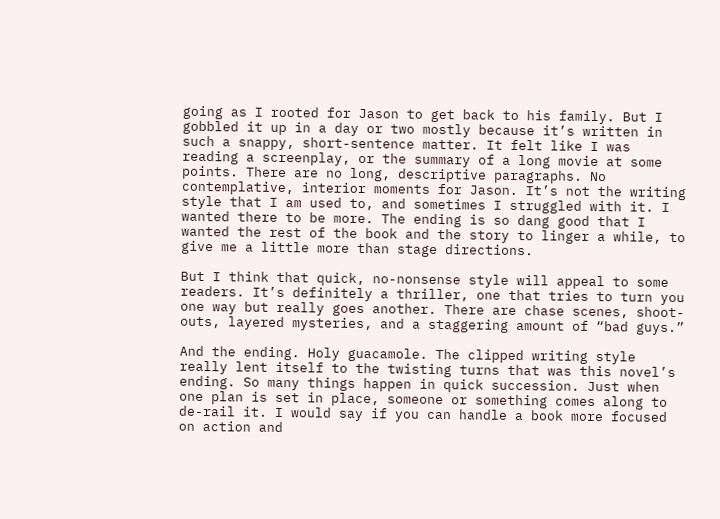going as I rooted for Jason to get back to his family. But I gobbled it up in a day or two mostly because it’s written in such a snappy, short-sentence matter. It felt like I was reading a screenplay, or the summary of a long movie at some points. There are no long, descriptive paragraphs. No contemplative, interior moments for Jason. It’s not the writing style that I am used to, and sometimes I struggled with it. I wanted there to be more. The ending is so dang good that I wanted the rest of the book and the story to linger a while, to give me a little more than stage directions.

But I think that quick, no-nonsense style will appeal to some readers. It’s definitely a thriller, one that tries to turn you one way but really goes another. There are chase scenes, shoot-outs, layered mysteries, and a staggering amount of “bad guys.”

And the ending. Holy guacamole. The clipped writing style really lent itself to the twisting turns that was this novel’s ending. So many things happen in quick succession. Just when one plan is set in place, someone or something comes along to de-rail it. I would say if you can handle a book more focused on action and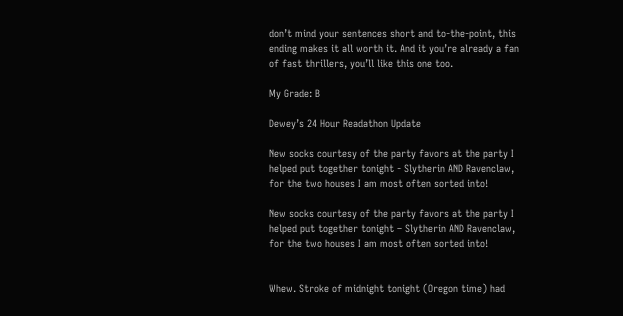don’t mind your sentences short and to-the-point, this ending makes it all worth it. And it you’re already a fan of fast thrillers, you’ll like this one too.

My Grade: B

Dewey’s 24 Hour Readathon Update

New socks courtesy of the party favors at the party I helped put together tonight - Slytherin AND Ravenclaw, for the two houses I am most often sorted into!

New socks courtesy of the party favors at the party I helped put together tonight – Slytherin AND Ravenclaw, for the two houses I am most often sorted into!


Whew. Stroke of midnight tonight (Oregon time) had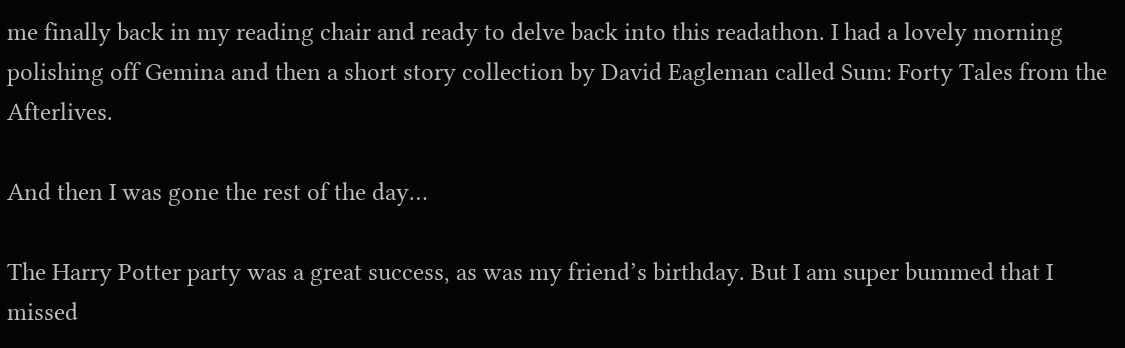me finally back in my reading chair and ready to delve back into this readathon. I had a lovely morning polishing off Gemina and then a short story collection by David Eagleman called Sum: Forty Tales from the Afterlives.

And then I was gone the rest of the day…

The Harry Potter party was a great success, as was my friend’s birthday. But I am super bummed that I missed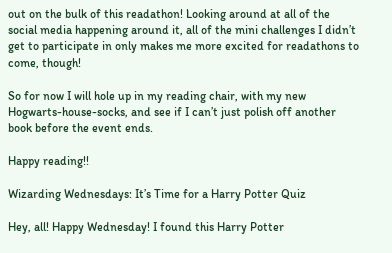out on the bulk of this readathon! Looking around at all of the social media happening around it, all of the mini challenges I didn’t get to participate in only makes me more excited for readathons to come, though!

So for now I will hole up in my reading chair, with my new Hogwarts-house-socks, and see if I can’t just polish off another book before the event ends.

Happy reading!!

Wizarding Wednesdays: It’s Time for a Harry Potter Quiz

Hey, all! Happy Wednesday! I found this Harry Potter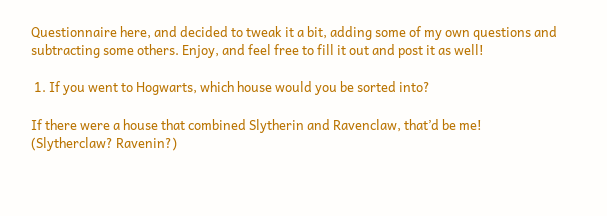Questionnaire here, and decided to tweak it a bit, adding some of my own questions and subtracting some others. Enjoy, and feel free to fill it out and post it as well!

 1. If you went to Hogwarts, which house would you be sorted into?

If there were a house that combined Slytherin and Ravenclaw, that’d be me! (Slytherclaw? Ravenin?)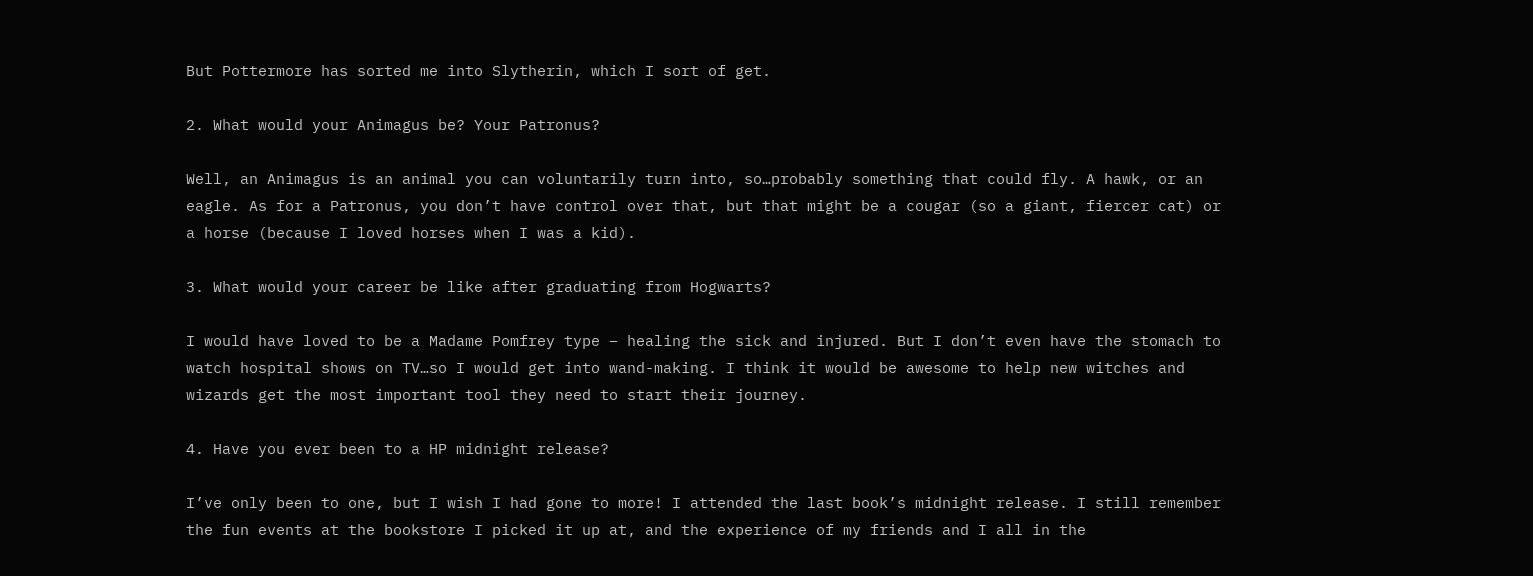But Pottermore has sorted me into Slytherin, which I sort of get.

2. What would your Animagus be? Your Patronus?

Well, an Animagus is an animal you can voluntarily turn into, so…probably something that could fly. A hawk, or an eagle. As for a Patronus, you don’t have control over that, but that might be a cougar (so a giant, fiercer cat) or a horse (because I loved horses when I was a kid).

3. What would your career be like after graduating from Hogwarts?

I would have loved to be a Madame Pomfrey type – healing the sick and injured. But I don’t even have the stomach to watch hospital shows on TV…so I would get into wand-making. I think it would be awesome to help new witches and wizards get the most important tool they need to start their journey.

4. Have you ever been to a HP midnight release?

I’ve only been to one, but I wish I had gone to more! I attended the last book’s midnight release. I still remember the fun events at the bookstore I picked it up at, and the experience of my friends and I all in the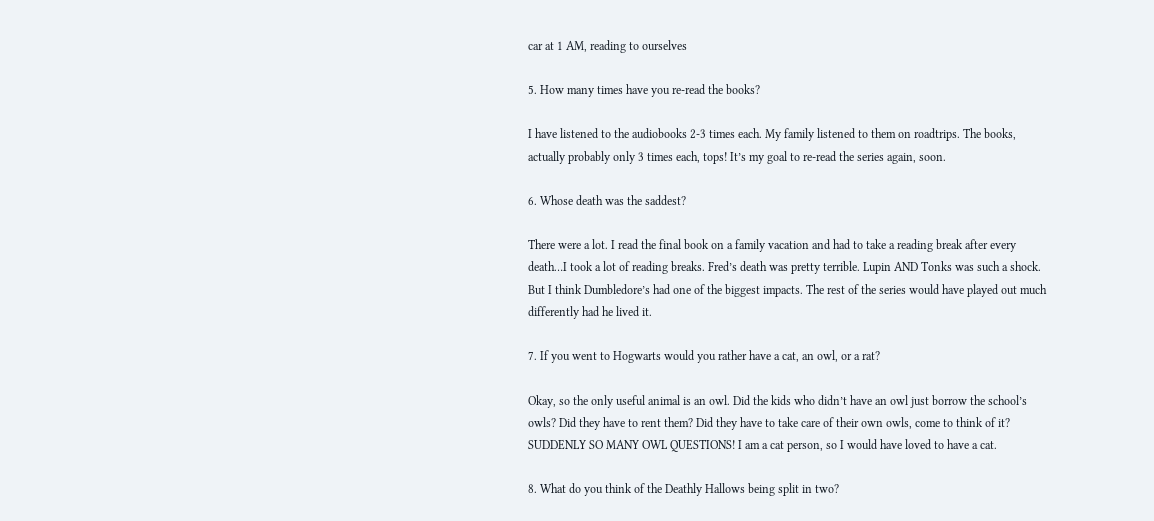car at 1 AM, reading to ourselves

5. How many times have you re-read the books?

I have listened to the audiobooks 2-3 times each. My family listened to them on roadtrips. The books, actually probably only 3 times each, tops! It’s my goal to re-read the series again, soon.

6. Whose death was the saddest?

There were a lot. I read the final book on a family vacation and had to take a reading break after every death…I took a lot of reading breaks. Fred’s death was pretty terrible. Lupin AND Tonks was such a shock. But I think Dumbledore’s had one of the biggest impacts. The rest of the series would have played out much differently had he lived it.

7. If you went to Hogwarts would you rather have a cat, an owl, or a rat?

Okay, so the only useful animal is an owl. Did the kids who didn’t have an owl just borrow the school’s owls? Did they have to rent them? Did they have to take care of their own owls, come to think of it? SUDDENLY SO MANY OWL QUESTIONS! I am a cat person, so I would have loved to have a cat.

8. What do you think of the Deathly Hallows being split in two?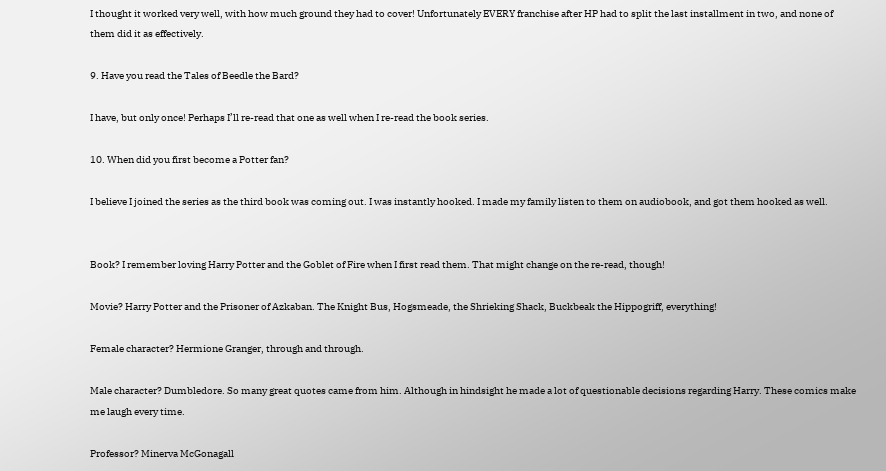I thought it worked very well, with how much ground they had to cover! Unfortunately EVERY franchise after HP had to split the last installment in two, and none of them did it as effectively.

9. Have you read the Tales of Beedle the Bard?

I have, but only once! Perhaps I’ll re-read that one as well when I re-read the book series.

10. When did you first become a Potter fan?

I believe I joined the series as the third book was coming out. I was instantly hooked. I made my family listen to them on audiobook, and got them hooked as well.


Book? I remember loving Harry Potter and the Goblet of Fire when I first read them. That might change on the re-read, though!

Movie? Harry Potter and the Prisoner of Azkaban. The Knight Bus, Hogsmeade, the Shrieking Shack, Buckbeak the Hippogriff, everything!

Female character? Hermione Granger, through and through.

Male character? Dumbledore. So many great quotes came from him. Although in hindsight he made a lot of questionable decisions regarding Harry. These comics make me laugh every time.

Professor? Minerva McGonagall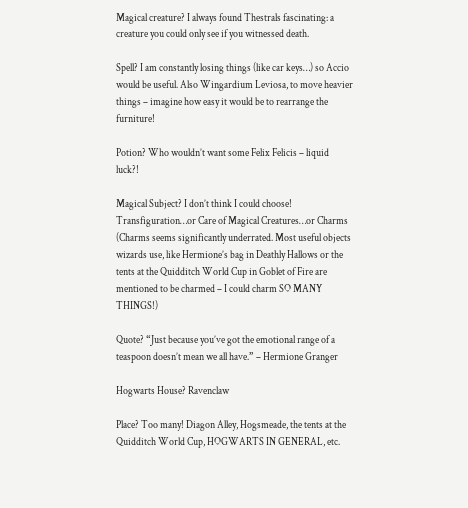Magical creature? I always found Thestrals fascinating: a creature you could only see if you witnessed death.

Spell? I am constantly losing things (like car keys…) so Accio would be useful. Also Wingardium Leviosa, to move heavier things – imagine how easy it would be to rearrange the furniture!

Potion? Who wouldn’t want some Felix Felicis – liquid luck?!

Magical Subject? I don’t think I could choose! Transfiguration…or Care of Magical Creatures…or Charms (Charms seems significantly underrated. Most useful objects wizards use, like Hermione’s bag in Deathly Hallows or the tents at the Quidditch World Cup in Goblet of Fire are mentioned to be charmed – I could charm SO MANY THINGS!)

Quote? “Just because you’ve got the emotional range of a teaspoon doesn’t mean we all have.” – Hermione Granger

Hogwarts House? Ravenclaw

Place? Too many! Diagon Alley, Hogsmeade, the tents at the Quidditch World Cup, HOGWARTS IN GENERAL, etc.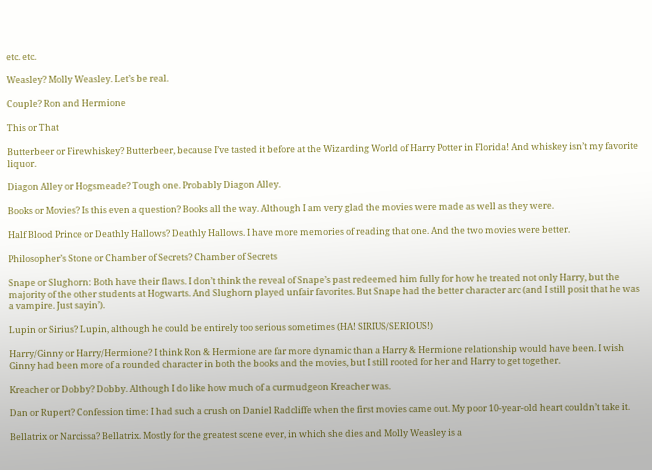etc. etc.

Weasley? Molly Weasley. Let’s be real.

Couple? Ron and Hermione

This or That

Butterbeer or Firewhiskey? Butterbeer, because I’ve tasted it before at the Wizarding World of Harry Potter in Florida! And whiskey isn’t my favorite liquor.

Diagon Alley or Hogsmeade? Tough one. Probably Diagon Alley.

Books or Movies? Is this even a question? Books all the way. Although I am very glad the movies were made as well as they were.

Half Blood Prince or Deathly Hallows? Deathly Hallows. I have more memories of reading that one. And the two movies were better.

Philosopher’s Stone or Chamber of Secrets? Chamber of Secrets

Snape or Slughorn: Both have their flaws. I don’t think the reveal of Snape’s past redeemed him fully for how he treated not only Harry, but the majority of the other students at Hogwarts. And Slughorn played unfair favorites. But Snape had the better character arc (and I still posit that he was a vampire. Just sayin’).

Lupin or Sirius? Lupin, although he could be entirely too serious sometimes (HA! SIRIUS/SERIOUS!)

Harry/Ginny or Harry/Hermione? I think Ron & Hermione are far more dynamic than a Harry & Hermione relationship would have been. I wish Ginny had been more of a rounded character in both the books and the movies, but I still rooted for her and Harry to get together.

Kreacher or Dobby? Dobby. Although I do like how much of a curmudgeon Kreacher was.

Dan or Rupert? Confession time: I had such a crush on Daniel Radcliffe when the first movies came out. My poor 10-year-old heart couldn’t take it.

Bellatrix or Narcissa? Bellatrix. Mostly for the greatest scene ever, in which she dies and Molly Weasley is a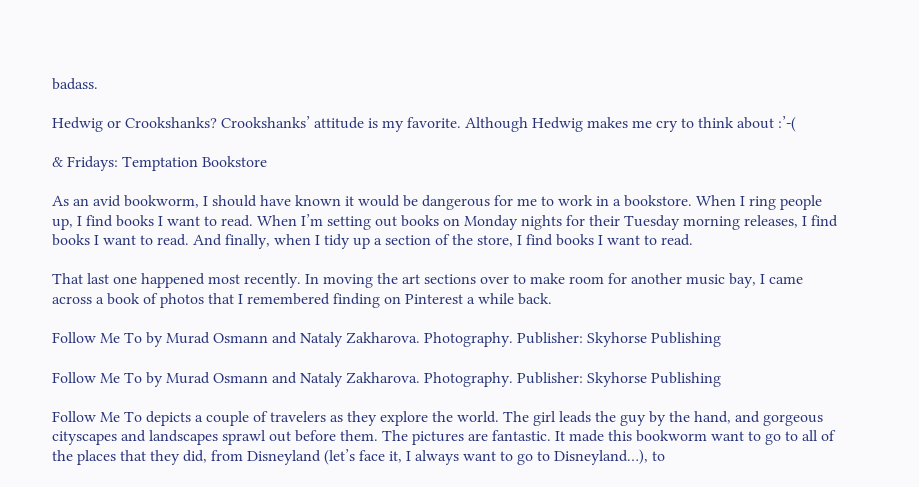badass.

Hedwig or Crookshanks? Crookshanks’ attitude is my favorite. Although Hedwig makes me cry to think about :’-(

& Fridays: Temptation Bookstore

As an avid bookworm, I should have known it would be dangerous for me to work in a bookstore. When I ring people up, I find books I want to read. When I’m setting out books on Monday nights for their Tuesday morning releases, I find books I want to read. And finally, when I tidy up a section of the store, I find books I want to read.

That last one happened most recently. In moving the art sections over to make room for another music bay, I came across a book of photos that I remembered finding on Pinterest a while back.

Follow Me To by Murad Osmann and Nataly Zakharova. Photography. Publisher: Skyhorse Publishing

Follow Me To by Murad Osmann and Nataly Zakharova. Photography. Publisher: Skyhorse Publishing

Follow Me To depicts a couple of travelers as they explore the world. The girl leads the guy by the hand, and gorgeous cityscapes and landscapes sprawl out before them. The pictures are fantastic. It made this bookworm want to go to all of the places that they did, from Disneyland (let’s face it, I always want to go to Disneyland…), to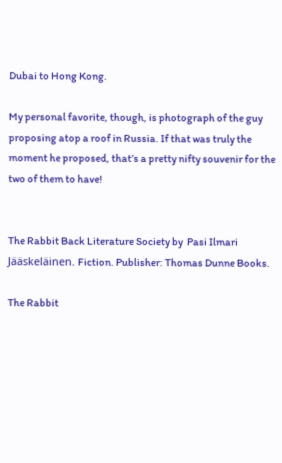Dubai to Hong Kong.

My personal favorite, though, is photograph of the guy proposing atop a roof in Russia. If that was truly the moment he proposed, that’s a pretty nifty souvenir for the two of them to have!


The Rabbit Back Literature Society by  Pasi Ilmari Jääskeläinen. Fiction. Publisher: Thomas Dunne Books.

The Rabbit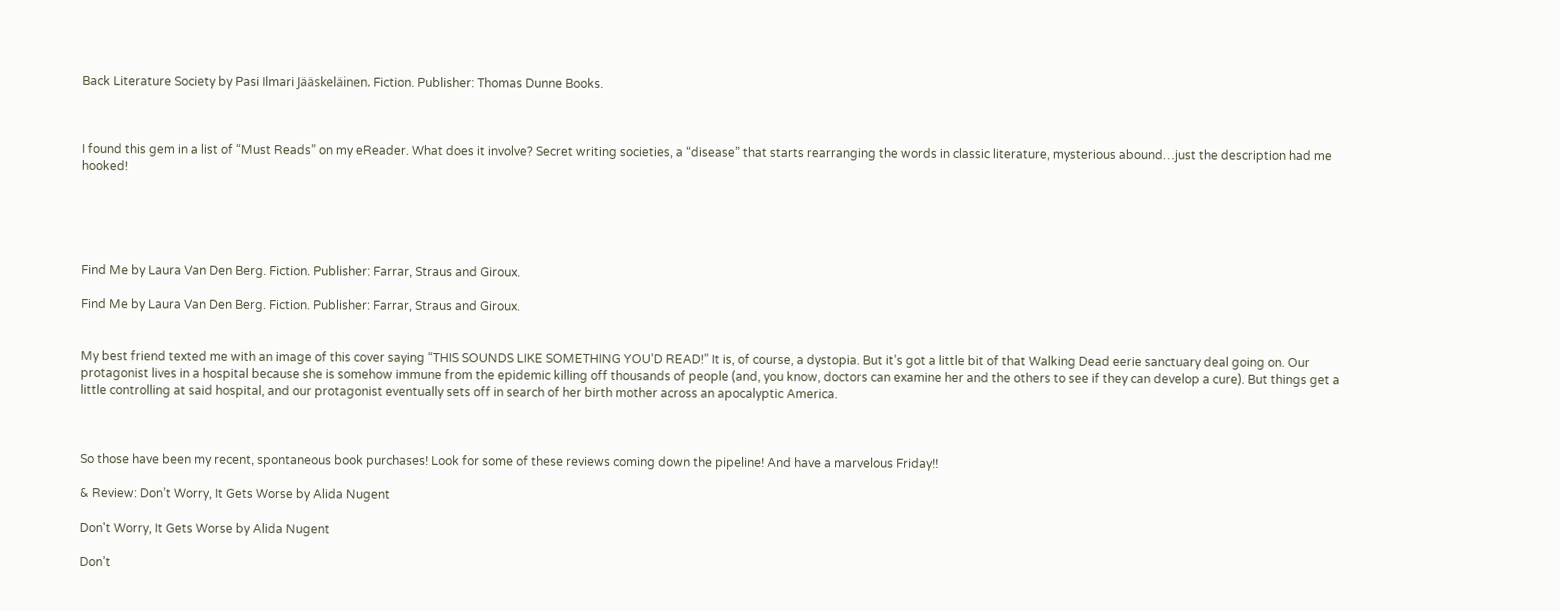Back Literature Society by Pasi Ilmari Jääskeläinen. Fiction. Publisher: Thomas Dunne Books.



I found this gem in a list of “Must Reads” on my eReader. What does it involve? Secret writing societies, a “disease” that starts rearranging the words in classic literature, mysterious abound…just the description had me hooked!





Find Me by Laura Van Den Berg. Fiction. Publisher: Farrar, Straus and Giroux.

Find Me by Laura Van Den Berg. Fiction. Publisher: Farrar, Straus and Giroux.


My best friend texted me with an image of this cover saying “THIS SOUNDS LIKE SOMETHING YOU’D READ!” It is, of course, a dystopia. But it’s got a little bit of that Walking Dead eerie sanctuary deal going on. Our protagonist lives in a hospital because she is somehow immune from the epidemic killing off thousands of people (and, you know, doctors can examine her and the others to see if they can develop a cure). But things get a little controlling at said hospital, and our protagonist eventually sets off in search of her birth mother across an apocalyptic America.



So those have been my recent, spontaneous book purchases! Look for some of these reviews coming down the pipeline! And have a marvelous Friday!!

& Review: Don’t Worry, It Gets Worse by Alida Nugent

Don't Worry, It Gets Worse by Alida Nugent

Don’t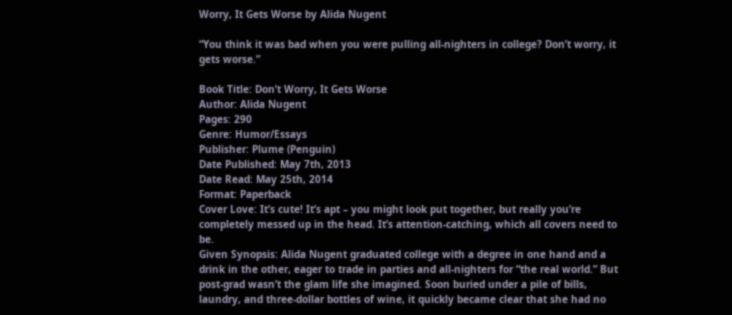Worry, It Gets Worse by Alida Nugent

“You think it was bad when you were pulling all-nighters in college? Don’t worry, it gets worse.”

Book Title: Don’t Worry, It Gets Worse
Author: Alida Nugent
Pages: 290
Genre: Humor/Essays
Publisher: Plume (Penguin)
Date Published: May 7th, 2013
Date Read: May 25th, 2014
Format: Paperback
Cover Love: It’s cute! It’s apt – you might look put together, but really you’re completely messed up in the head. It’s attention-catching, which all covers need to be.
Given Synopsis: Alida Nugent graduated college with a degree in one hand and a drink in the other, eager to trade in parties and all-nighters for “the real world.” But post-grad wasn’t the glam life she imagined. Soon buried under a pile of bills, laundry, and three-dollar bottles of wine, it quickly became clear that she had no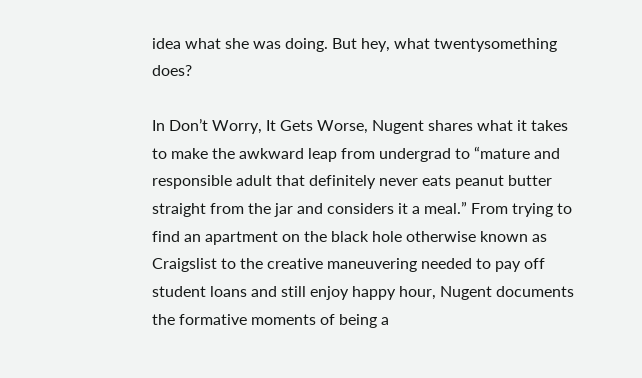idea what she was doing. But hey, what twentysomething does?

In Don’t Worry, It Gets Worse, Nugent shares what it takes to make the awkward leap from undergrad to “mature and responsible adult that definitely never eats peanut butter straight from the jar and considers it a meal.” From trying to find an apartment on the black hole otherwise known as Craigslist to the creative maneuvering needed to pay off student loans and still enjoy happy hour, Nugent documents the formative moments of being a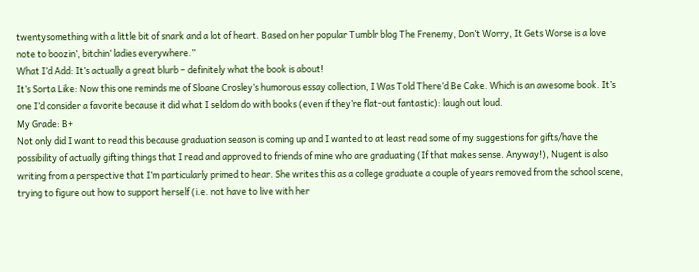twentysomething with a little bit of snark and a lot of heart. Based on her popular Tumblr blog The Frenemy, Don’t Worry, It Gets Worse is a love note to boozin’, bitchin’ ladies everywhere.”
What I’d Add: It’s actually a great blurb – definitely what the book is about!
It’s Sorta Like: Now this one reminds me of Sloane Crosley’s humorous essay collection, I Was Told There’d Be Cake. Which is an awesome book. It’s one I’d consider a favorite because it did what I seldom do with books (even if they’re flat-out fantastic): laugh out loud.
My Grade: B+
Not only did I want to read this because graduation season is coming up and I wanted to at least read some of my suggestions for gifts/have the possibility of actually gifting things that I read and approved to friends of mine who are graduating (If that makes sense. Anyway!), Nugent is also writing from a perspective that I’m particularly primed to hear. She writes this as a college graduate a couple of years removed from the school scene, trying to figure out how to support herself (i.e. not have to live with her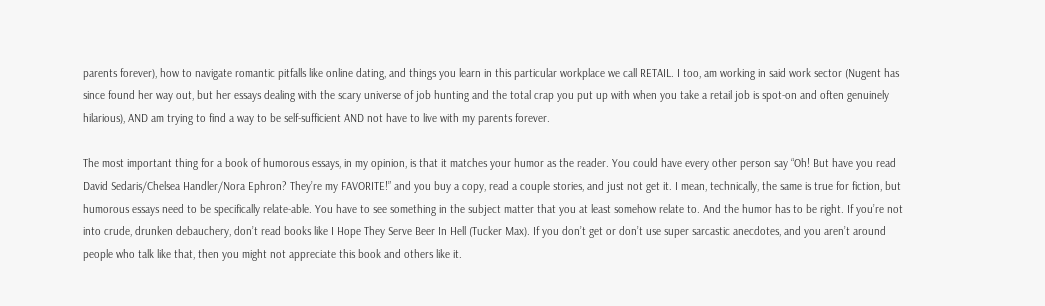parents forever), how to navigate romantic pitfalls like online dating, and things you learn in this particular workplace we call RETAIL. I too, am working in said work sector (Nugent has since found her way out, but her essays dealing with the scary universe of job hunting and the total crap you put up with when you take a retail job is spot-on and often genuinely hilarious), AND am trying to find a way to be self-sufficient AND not have to live with my parents forever.

The most important thing for a book of humorous essays, in my opinion, is that it matches your humor as the reader. You could have every other person say “Oh! But have you read David Sedaris/Chelsea Handler/Nora Ephron? They’re my FAVORITE!” and you buy a copy, read a couple stories, and just not get it. I mean, technically, the same is true for fiction, but humorous essays need to be specifically relate-able. You have to see something in the subject matter that you at least somehow relate to. And the humor has to be right. If you’re not into crude, drunken debauchery, don’t read books like I Hope They Serve Beer In Hell (Tucker Max). If you don’t get or don’t use super sarcastic anecdotes, and you aren’t around people who talk like that, then you might not appreciate this book and others like it.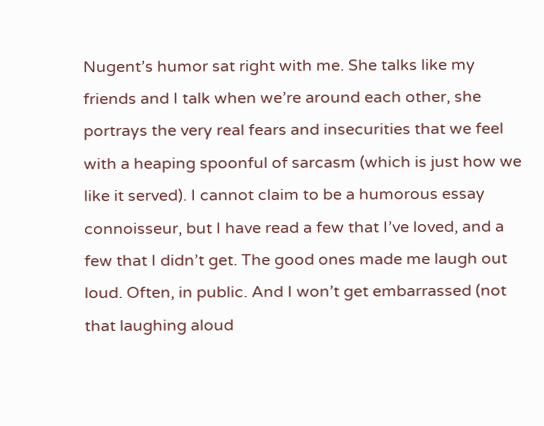Nugent’s humor sat right with me. She talks like my friends and I talk when we’re around each other, she portrays the very real fears and insecurities that we feel with a heaping spoonful of sarcasm (which is just how we like it served). I cannot claim to be a humorous essay connoisseur, but I have read a few that I’ve loved, and a few that I didn’t get. The good ones made me laugh out loud. Often, in public. And I won’t get embarrassed (not that laughing aloud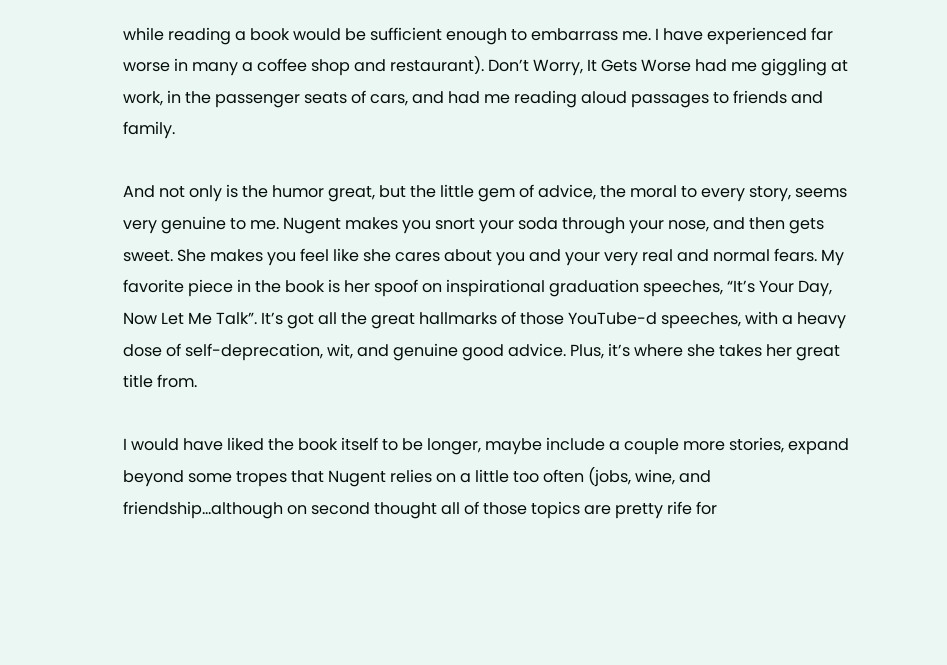while reading a book would be sufficient enough to embarrass me. I have experienced far worse in many a coffee shop and restaurant). Don’t Worry, It Gets Worse had me giggling at work, in the passenger seats of cars, and had me reading aloud passages to friends and family.

And not only is the humor great, but the little gem of advice, the moral to every story, seems very genuine to me. Nugent makes you snort your soda through your nose, and then gets sweet. She makes you feel like she cares about you and your very real and normal fears. My favorite piece in the book is her spoof on inspirational graduation speeches, “It’s Your Day, Now Let Me Talk”. It’s got all the great hallmarks of those YouTube-d speeches, with a heavy dose of self-deprecation, wit, and genuine good advice. Plus, it’s where she takes her great title from.

I would have liked the book itself to be longer, maybe include a couple more stories, expand beyond some tropes that Nugent relies on a little too often (jobs, wine, and friendship…although on second thought all of those topics are pretty rife for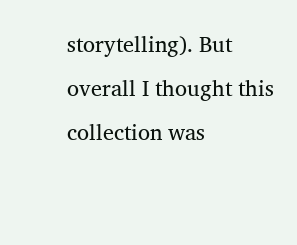storytelling). But overall I thought this collection was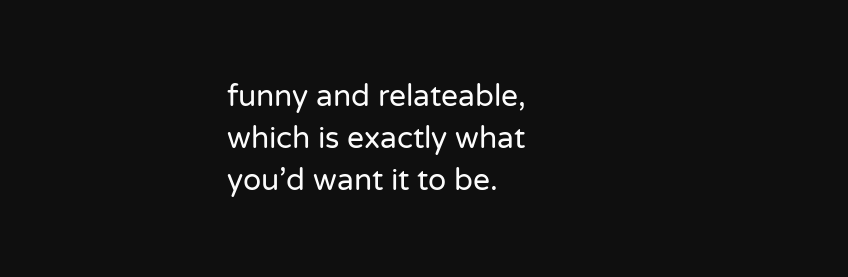funny and relateable, which is exactly what you’d want it to be.